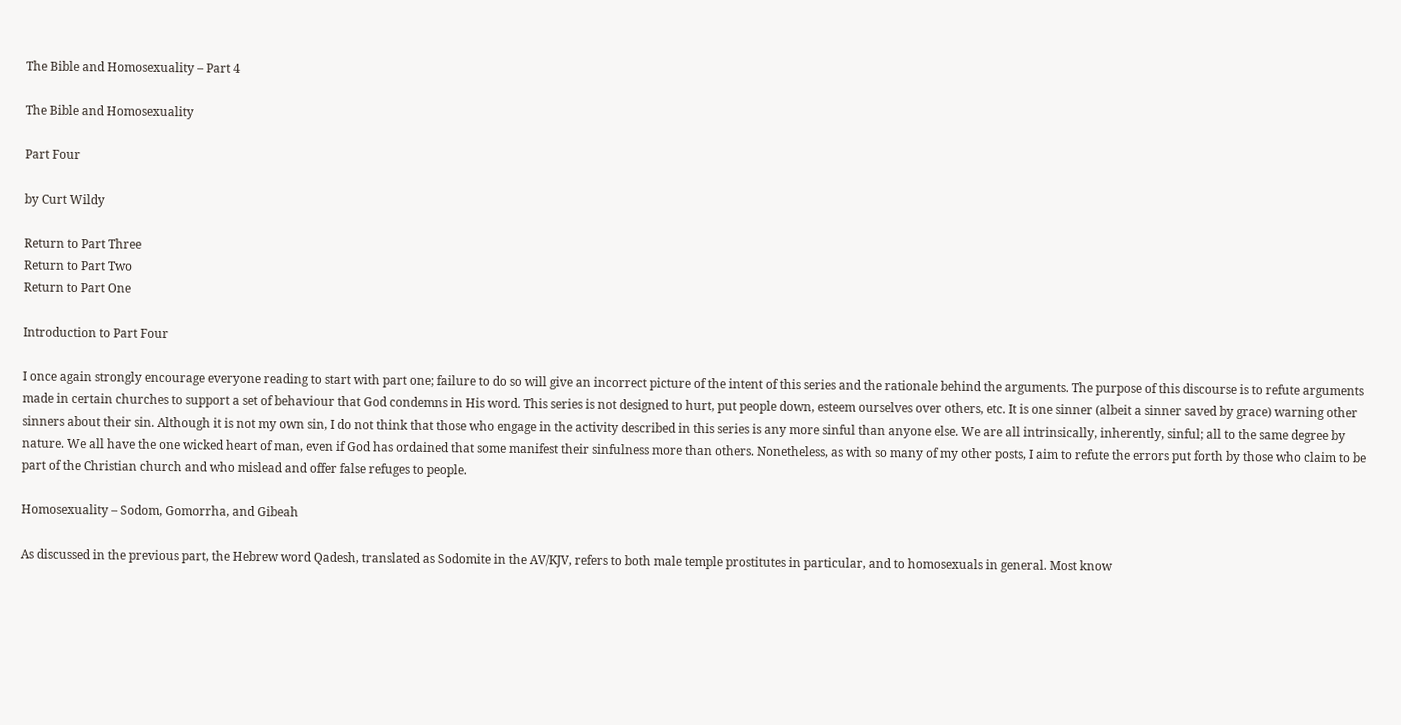The Bible and Homosexuality – Part 4

The Bible and Homosexuality

Part Four

by Curt Wildy

Return to Part Three
Return to Part Two
Return to Part One

Introduction to Part Four

I once again strongly encourage everyone reading to start with part one; failure to do so will give an incorrect picture of the intent of this series and the rationale behind the arguments. The purpose of this discourse is to refute arguments made in certain churches to support a set of behaviour that God condemns in His word. This series is not designed to hurt, put people down, esteem ourselves over others, etc. It is one sinner (albeit a sinner saved by grace) warning other sinners about their sin. Although it is not my own sin, I do not think that those who engage in the activity described in this series is any more sinful than anyone else. We are all intrinsically, inherently, sinful; all to the same degree by nature. We all have the one wicked heart of man, even if God has ordained that some manifest their sinfulness more than others. Nonetheless, as with so many of my other posts, I aim to refute the errors put forth by those who claim to be part of the Christian church and who mislead and offer false refuges to people.

Homosexuality – Sodom, Gomorrha, and Gibeah

As discussed in the previous part, the Hebrew word Qadesh, translated as Sodomite in the AV/KJV, refers to both male temple prostitutes in particular, and to homosexuals in general. Most know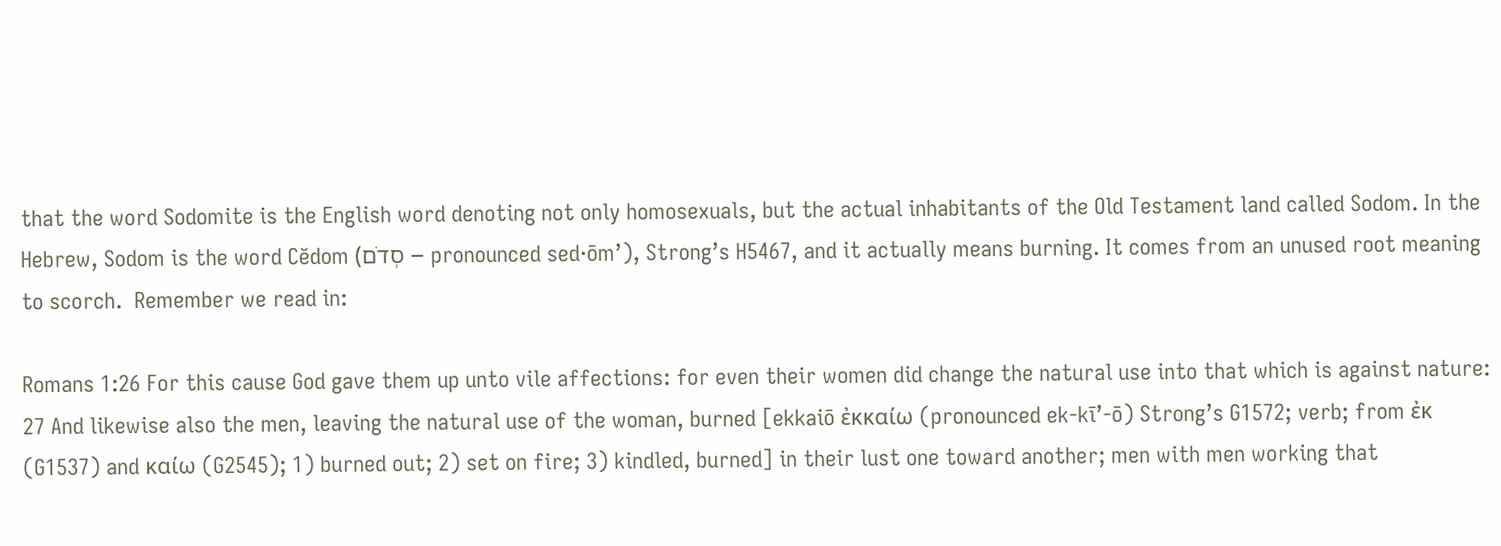that the word Sodomite is the English word denoting not only homosexuals, but the actual inhabitants of the Old Testament land called Sodom. In the Hebrew, Sodom is the word Cĕdom (סְדֹם – pronounced sed·ōm’), Strong’s H5467, and it actually means burning. It comes from an unused root meaning to scorch.  Remember we read in:

Romans 1:26 For this cause God gave them up unto vile affections: for even their women did change the natural use into that which is against nature: 27 And likewise also the men, leaving the natural use of the woman, burned [ekkaiō ἐκκαίω (pronounced ek-kī’-ō) Strong’s G1572; verb; from ἐκ (G1537) and καίω (G2545); 1) burned out; 2) set on fire; 3) kindled, burned] in their lust one toward another; men with men working that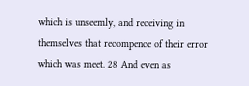which is unseemly, and receiving in themselves that recompence of their error which was meet. 28 And even as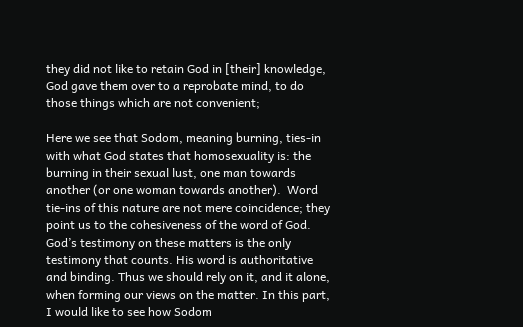they did not like to retain God in [their] knowledge, God gave them over to a reprobate mind, to do those things which are not convenient;

Here we see that Sodom, meaning burning, ties-in with what God states that homosexuality is: the burning in their sexual lust, one man towards another (or one woman towards another).  Word tie-ins of this nature are not mere coincidence; they point us to the cohesiveness of the word of God. God’s testimony on these matters is the only testimony that counts. His word is authoritative and binding. Thus we should rely on it, and it alone, when forming our views on the matter. In this part, I would like to see how Sodom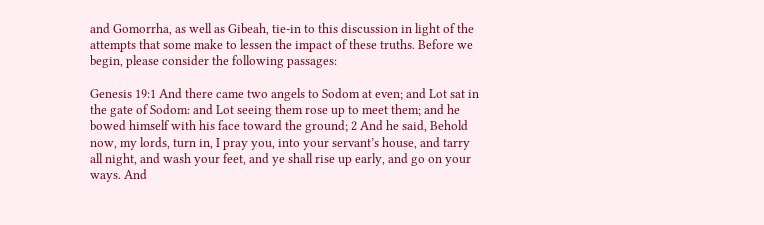and Gomorrha, as well as Gibeah, tie-in to this discussion in light of the attempts that some make to lessen the impact of these truths. Before we begin, please consider the following passages:

Genesis 19:1 And there came two angels to Sodom at even; and Lot sat in the gate of Sodom: and Lot seeing them rose up to meet them; and he bowed himself with his face toward the ground; 2 And he said, Behold now, my lords, turn in, I pray you, into your servant’s house, and tarry all night, and wash your feet, and ye shall rise up early, and go on your ways. And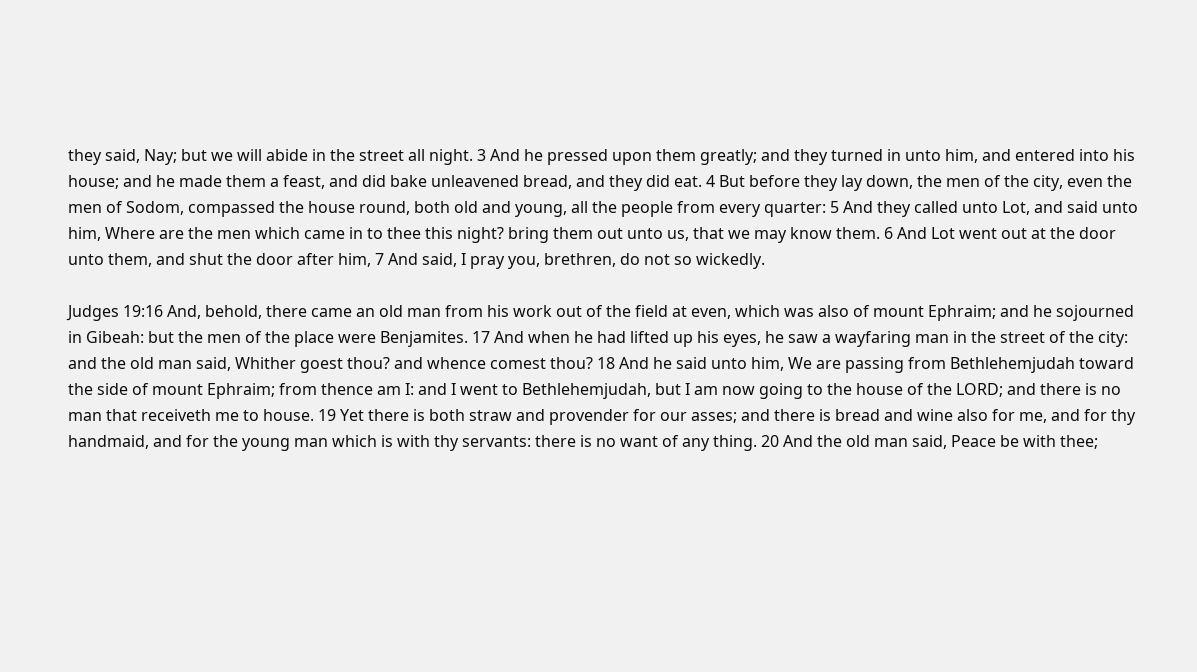they said, Nay; but we will abide in the street all night. 3 And he pressed upon them greatly; and they turned in unto him, and entered into his house; and he made them a feast, and did bake unleavened bread, and they did eat. 4 But before they lay down, the men of the city, even the men of Sodom, compassed the house round, both old and young, all the people from every quarter: 5 And they called unto Lot, and said unto him, Where are the men which came in to thee this night? bring them out unto us, that we may know them. 6 And Lot went out at the door unto them, and shut the door after him, 7 And said, I pray you, brethren, do not so wickedly.

Judges 19:16 And, behold, there came an old man from his work out of the field at even, which was also of mount Ephraim; and he sojourned in Gibeah: but the men of the place were Benjamites. 17 And when he had lifted up his eyes, he saw a wayfaring man in the street of the city: and the old man said, Whither goest thou? and whence comest thou? 18 And he said unto him, We are passing from Bethlehemjudah toward the side of mount Ephraim; from thence am I: and I went to Bethlehemjudah, but I am now going to the house of the LORD; and there is no man that receiveth me to house. 19 Yet there is both straw and provender for our asses; and there is bread and wine also for me, and for thy handmaid, and for the young man which is with thy servants: there is no want of any thing. 20 And the old man said, Peace be with thee;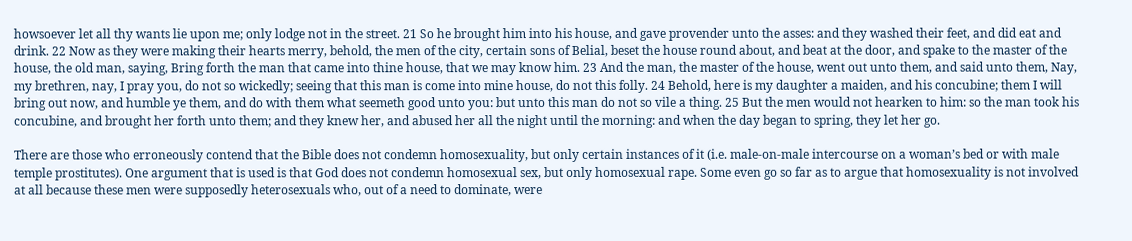howsoever let all thy wants lie upon me; only lodge not in the street. 21 So he brought him into his house, and gave provender unto the asses: and they washed their feet, and did eat and drink. 22 Now as they were making their hearts merry, behold, the men of the city, certain sons of Belial, beset the house round about, and beat at the door, and spake to the master of the house, the old man, saying, Bring forth the man that came into thine house, that we may know him. 23 And the man, the master of the house, went out unto them, and said unto them, Nay, my brethren, nay, I pray you, do not so wickedly; seeing that this man is come into mine house, do not this folly. 24 Behold, here is my daughter a maiden, and his concubine; them I will bring out now, and humble ye them, and do with them what seemeth good unto you: but unto this man do not so vile a thing. 25 But the men would not hearken to him: so the man took his concubine, and brought her forth unto them; and they knew her, and abused her all the night until the morning: and when the day began to spring, they let her go.

There are those who erroneously contend that the Bible does not condemn homosexuality, but only certain instances of it (i.e. male-on-male intercourse on a woman’s bed or with male temple prostitutes). One argument that is used is that God does not condemn homosexual sex, but only homosexual rape. Some even go so far as to argue that homosexuality is not involved at all because these men were supposedly heterosexuals who, out of a need to dominate, were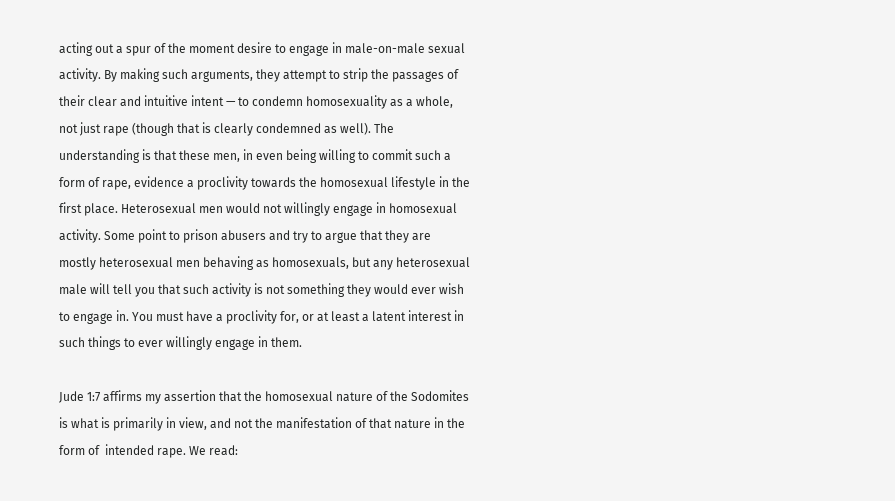acting out a spur of the moment desire to engage in male-on-male sexual activity. By making such arguments, they attempt to strip the passages of their clear and intuitive intent — to condemn homosexuality as a whole, not just rape (though that is clearly condemned as well). The understanding is that these men, in even being willing to commit such a form of rape, evidence a proclivity towards the homosexual lifestyle in the first place. Heterosexual men would not willingly engage in homosexual activity. Some point to prison abusers and try to argue that they are mostly heterosexual men behaving as homosexuals, but any heterosexual male will tell you that such activity is not something they would ever wish to engage in. You must have a proclivity for, or at least a latent interest in such things to ever willingly engage in them.

Jude 1:7 affirms my assertion that the homosexual nature of the Sodomites is what is primarily in view, and not the manifestation of that nature in the form of  intended rape. We read: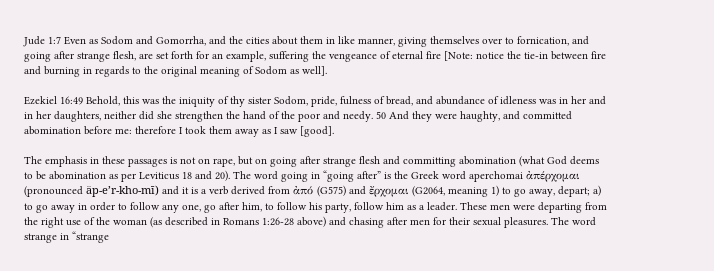Jude 1:7 Even as Sodom and Gomorrha, and the cities about them in like manner, giving themselves over to fornication, and going after strange flesh, are set forth for an example, suffering the vengeance of eternal fire [Note: notice the tie-in between fire and burning in regards to the original meaning of Sodom as well].

Ezekiel 16:49 Behold, this was the iniquity of thy sister Sodom, pride, fulness of bread, and abundance of idleness was in her and in her daughters, neither did she strengthen the hand of the poor and needy. 50 And they were haughty, and committed abomination before me: therefore I took them away as I saw [good].

The emphasis in these passages is not on rape, but on going after strange flesh and committing abomination (what God deems to be abomination as per Leviticus 18 and 20). The word going in “going after” is the Greek word aperchomai ἀπέρχομαι (pronounced äp-e’r-kho-mī) and it is a verb derived from ἀπό (G575) and ἔρχομαι (G2064, meaning 1) to go away, depart; a) to go away in order to follow any one, go after him, to follow his party, follow him as a leader. These men were departing from the right use of the woman (as described in Romans 1:26-28 above) and chasing after men for their sexual pleasures. The word strange in “strange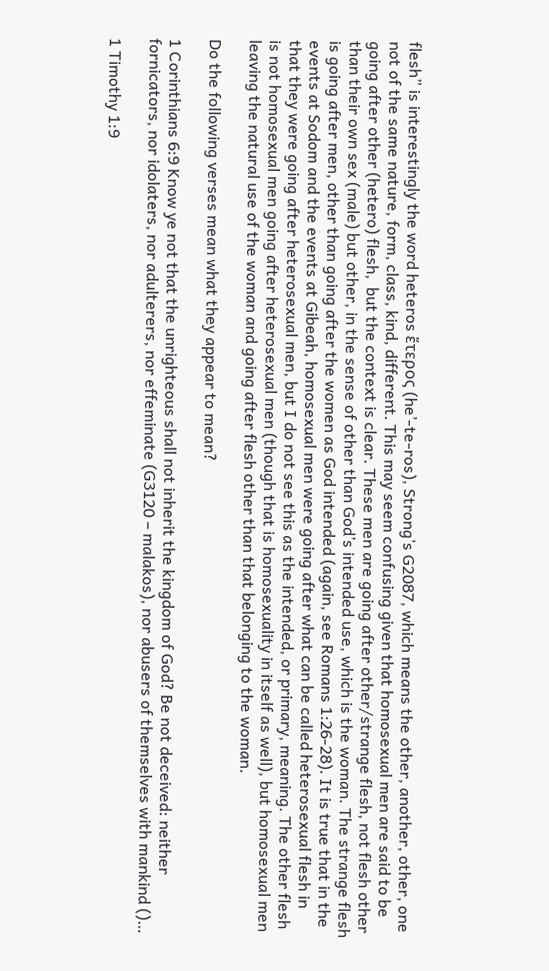flesh” is interestingly the word heteros ἕτερος (he’-te-ros), Strong’s G2087, which means the other, another, other, one not of the same nature, form, class, kind, different. This may seem confusing given that homosexual men are said to be going after other (hetero) flesh,  but the context is clear. These men are going after other/strange flesh, not flesh other than their own sex (male) but other, in the sense of other than God’s intended use, which is the woman. The strange flesh is going after men, other than going after the women as God intended (again, see Romans 1:26-28). It is true that in the events at Sodom and the events at Gibeah, homosexual men were going after what can be called heterosexual flesh in that they were going after heterosexual men, but I do not see this as the intended, or primary, meaning. The other flesh is not homosexual men going after heterosexual men (though that is homosexuality in itself as well), but homosexual men leaving the natural use of the woman and going after flesh other than that belonging to the woman.

Do the following verses mean what they appear to mean?

1 Corinthians 6:9 Know ye not that the unrighteous shall not inherit the kingdom of God? Be not deceived: neither fornicators, nor idolaters, nor adulterers, nor effeminate (G3120 – malakos), nor abusers of themselves with mankind ()…

1 Timothy 1:9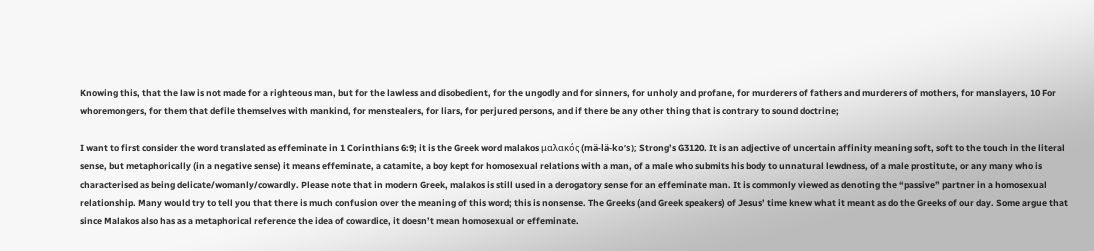Knowing this, that the law is not made for a righteous man, but for the lawless and disobedient, for the ungodly and for sinners, for unholy and profane, for murderers of fathers and murderers of mothers, for manslayers, 10 For whoremongers, for them that defile themselves with mankind, for menstealers, for liars, for perjured persons, and if there be any other thing that is contrary to sound doctrine;

I want to first consider the word translated as effeminate in 1 Corinthians 6:9; it is the Greek word malakos μαλακός (mä-lä-ko’s); Strong’s G3120. It is an adjective of uncertain affinity meaning soft, soft to the touch in the literal sense, but metaphorically (in a negative sense) it means effeminate, a catamite, a boy kept for homosexual relations with a man, of a male who submits his body to unnatural lewdness, of a male prostitute, or any many who is characterised as being delicate/womanly/cowardly. Please note that in modern Greek, malakos is still used in a derogatory sense for an effeminate man. It is commonly viewed as denoting the “passive” partner in a homosexual relationship. Many would try to tell you that there is much confusion over the meaning of this word; this is nonsense. The Greeks (and Greek speakers) of Jesus’ time knew what it meant as do the Greeks of our day. Some argue that since Malakos also has as a metaphorical reference the idea of cowardice, it doesn’t mean homosexual or effeminate.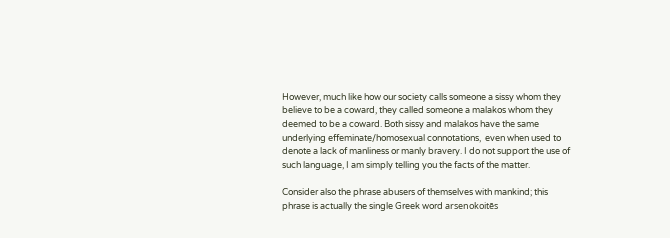However, much like how our society calls someone a sissy whom they believe to be a coward, they called someone a malakos whom they deemed to be a coward. Both sissy and malakos have the same underlying effeminate/homosexual connotations,  even when used to denote a lack of manliness or manly bravery. I do not support the use of such language, I am simply telling you the facts of the matter.

Consider also the phrase abusers of themselves with mankind; this phrase is actually the single Greek word arsenokoitēs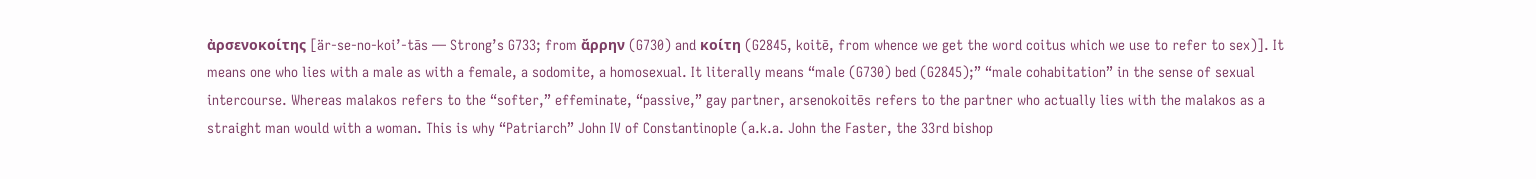ἀρσενοκοίτης [är-se-no-koi’-tās — Strong’s G733; from ἄρρην (G730) and κοίτη (G2845, koitē, from whence we get the word coitus which we use to refer to sex)]. It means one who lies with a male as with a female, a sodomite, a homosexual. It literally means “male (G730) bed (G2845);” “male cohabitation” in the sense of sexual intercourse. Whereas malakos refers to the “softer,” effeminate, “passive,” gay partner, arsenokoitēs refers to the partner who actually lies with the malakos as a straight man would with a woman. This is why “Patriarch” John IV of Constantinople (a.k.a. John the Faster, the 33rd bishop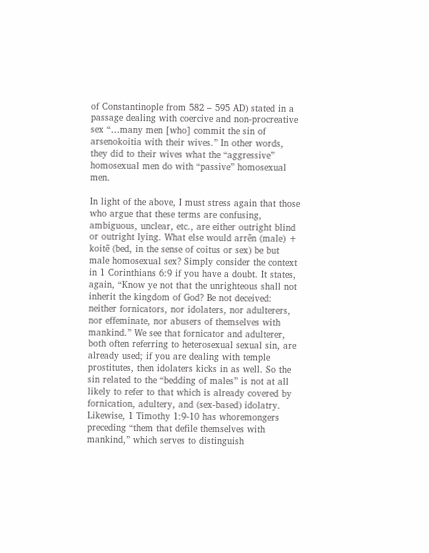of Constantinople from 582 – 595 AD) stated in a passage dealing with coercive and non-procreative sex “…many men [who] commit the sin of arsenokoitia with their wives.” In other words, they did to their wives what the “aggressive” homosexual men do with “passive” homosexual men.

In light of the above, I must stress again that those who argue that these terms are confusing, ambiguous, unclear, etc., are either outright blind or outright lying. What else would arrēn (male) + koitē (bed, in the sense of coitus or sex) be but male homosexual sex? Simply consider the context in 1 Corinthians 6:9 if you have a doubt. It states, again, “Know ye not that the unrighteous shall not inherit the kingdom of God? Be not deceived: neither fornicators, nor idolaters, nor adulterers, nor effeminate, nor abusers of themselves with mankind.” We see that fornicator and adulterer, both often referring to heterosexual sexual sin, are already used; if you are dealing with temple prostitutes, then idolaters kicks in as well. So the sin related to the “bedding of males” is not at all likely to refer to that which is already covered by fornication, adultery, and (sex-based) idolatry. Likewise, 1 Timothy 1:9-10 has whoremongers preceding “them that defile themselves with mankind,” which serves to distinguish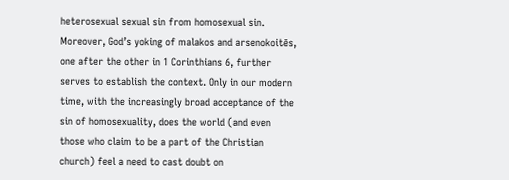heterosexual sexual sin from homosexual sin. Moreover, God’s yoking of malakos and arsenokoitēs, one after the other in 1 Corinthians 6, further serves to establish the context. Only in our modern time, with the increasingly broad acceptance of the sin of homosexuality, does the world (and even those who claim to be a part of the Christian church) feel a need to cast doubt on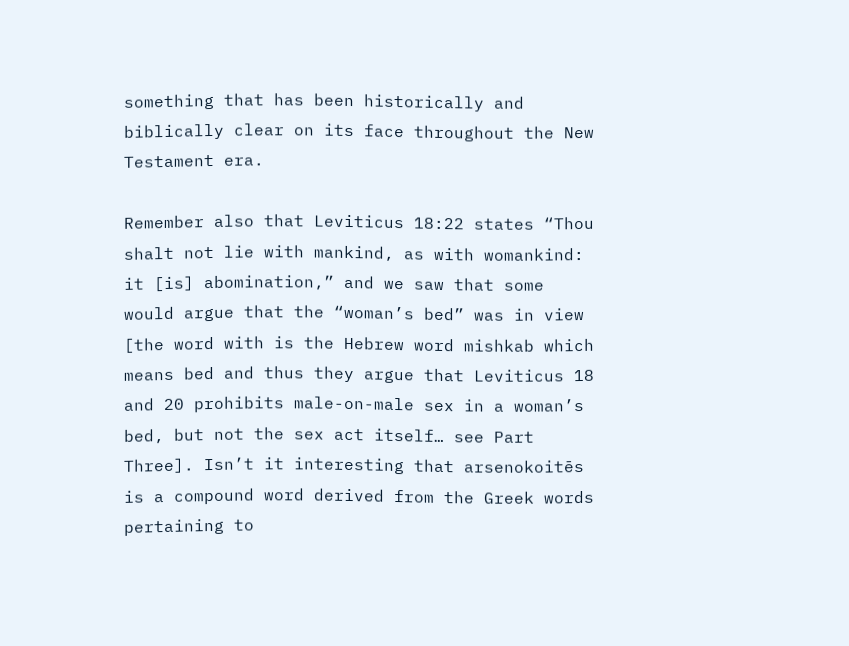something that has been historically and biblically clear on its face throughout the New Testament era.

Remember also that Leviticus 18:22 states “Thou shalt not lie with mankind, as with womankind: it [is] abomination,” and we saw that some would argue that the “woman’s bed” was in view [the word with is the Hebrew word mishkab which means bed and thus they argue that Leviticus 18 and 20 prohibits male-on-male sex in a woman’s bed, but not the sex act itself… see Part Three]. Isn’t it interesting that arsenokoitēs is a compound word derived from the Greek words pertaining to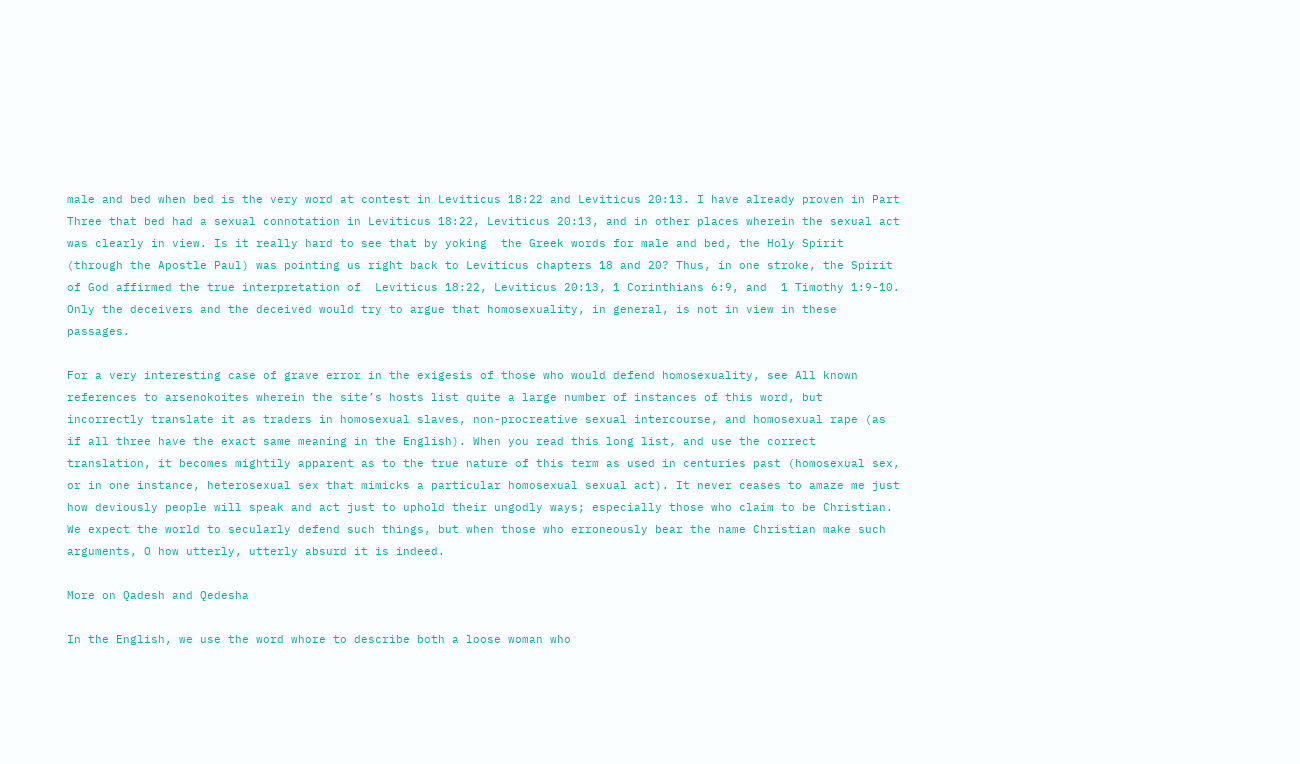male and bed when bed is the very word at contest in Leviticus 18:22 and Leviticus 20:13. I have already proven in Part Three that bed had a sexual connotation in Leviticus 18:22, Leviticus 20:13, and in other places wherein the sexual act was clearly in view. Is it really hard to see that by yoking  the Greek words for male and bed, the Holy Spirit (through the Apostle Paul) was pointing us right back to Leviticus chapters 18 and 20? Thus, in one stroke, the Spirit of God affirmed the true interpretation of  Leviticus 18:22, Leviticus 20:13, 1 Corinthians 6:9, and  1 Timothy 1:9-10. Only the deceivers and the deceived would try to argue that homosexuality, in general, is not in view in these passages.

For a very interesting case of grave error in the exigesis of those who would defend homosexuality, see All known references to arsenokoites wherein the site’s hosts list quite a large number of instances of this word, but incorrectly translate it as traders in homosexual slaves, non-procreative sexual intercourse, and homosexual rape (as if all three have the exact same meaning in the English). When you read this long list, and use the correct translation, it becomes mightily apparent as to the true nature of this term as used in centuries past (homosexual sex, or in one instance, heterosexual sex that mimicks a particular homosexual sexual act). It never ceases to amaze me just how deviously people will speak and act just to uphold their ungodly ways; especially those who claim to be Christian. We expect the world to secularly defend such things, but when those who erroneously bear the name Christian make such arguments, O how utterly, utterly absurd it is indeed.

More on Qadesh and Qedesha

In the English, we use the word whore to describe both a loose woman who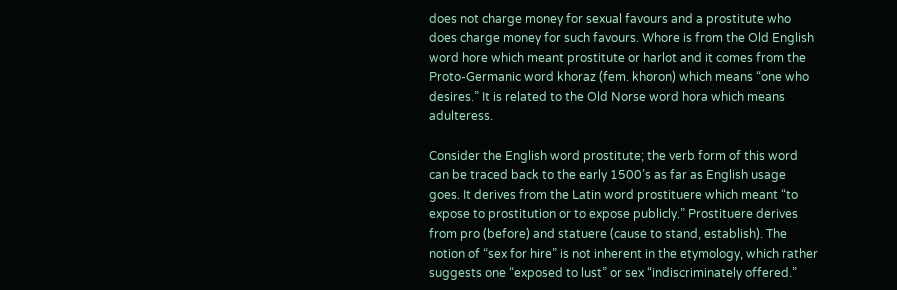does not charge money for sexual favours and a prostitute who does charge money for such favours. Whore is from the Old English word hore which meant prostitute or harlot and it comes from the Proto-Germanic word khoraz (fem. khoron) which means “one who desires.” It is related to the Old Norse word hora which means adulteress.

Consider the English word prostitute; the verb form of this word can be traced back to the early 1500’s as far as English usage goes. It derives from the Latin word prostituere which meant “to expose to prostitution or to expose publicly.” Prostituere derives from pro (before) and statuere (cause to stand, establish). The notion of “sex for hire” is not inherent in the etymology, which rather suggests one “exposed to lust” or sex “indiscriminately offered.”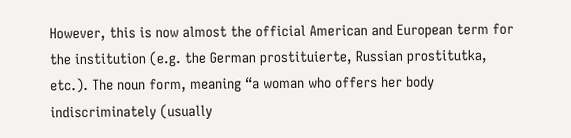However, this is now almost the official American and European term for the institution (e.g. the German prostituierte, Russian prostitutka, etc.). The noun form, meaning “a woman who offers her body indiscriminately (usually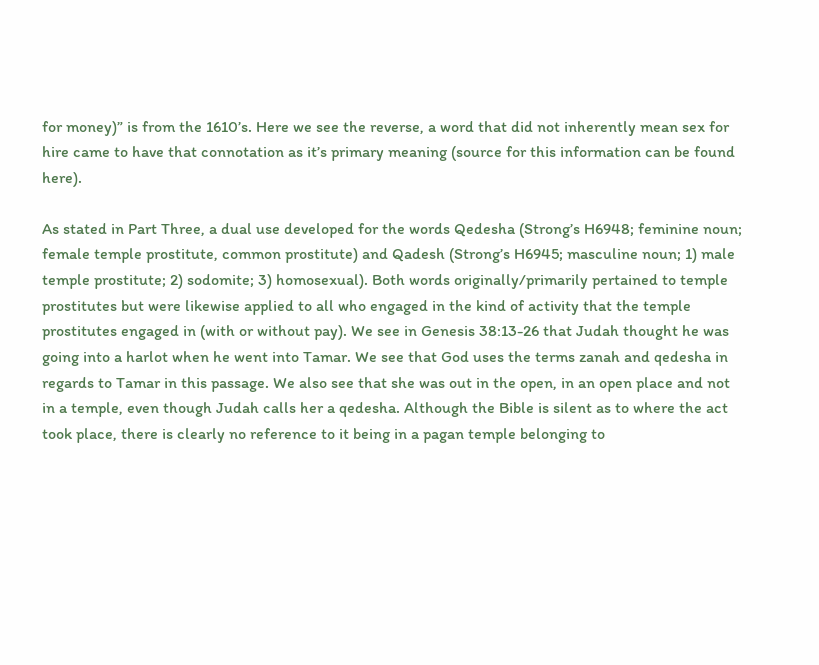for money)” is from the 1610’s. Here we see the reverse, a word that did not inherently mean sex for hire came to have that connotation as it’s primary meaning (source for this information can be found here).

As stated in Part Three, a dual use developed for the words Qedesha (Strong’s H6948; feminine noun; female temple prostitute, common prostitute) and Qadesh (Strong’s H6945; masculine noun; 1) male temple prostitute; 2) sodomite; 3) homosexual). Both words originally/primarily pertained to temple prostitutes but were likewise applied to all who engaged in the kind of activity that the temple prostitutes engaged in (with or without pay). We see in Genesis 38:13-26 that Judah thought he was going into a harlot when he went into Tamar. We see that God uses the terms zanah and qedesha in regards to Tamar in this passage. We also see that she was out in the open, in an open place and not in a temple, even though Judah calls her a qedesha. Although the Bible is silent as to where the act took place, there is clearly no reference to it being in a pagan temple belonging to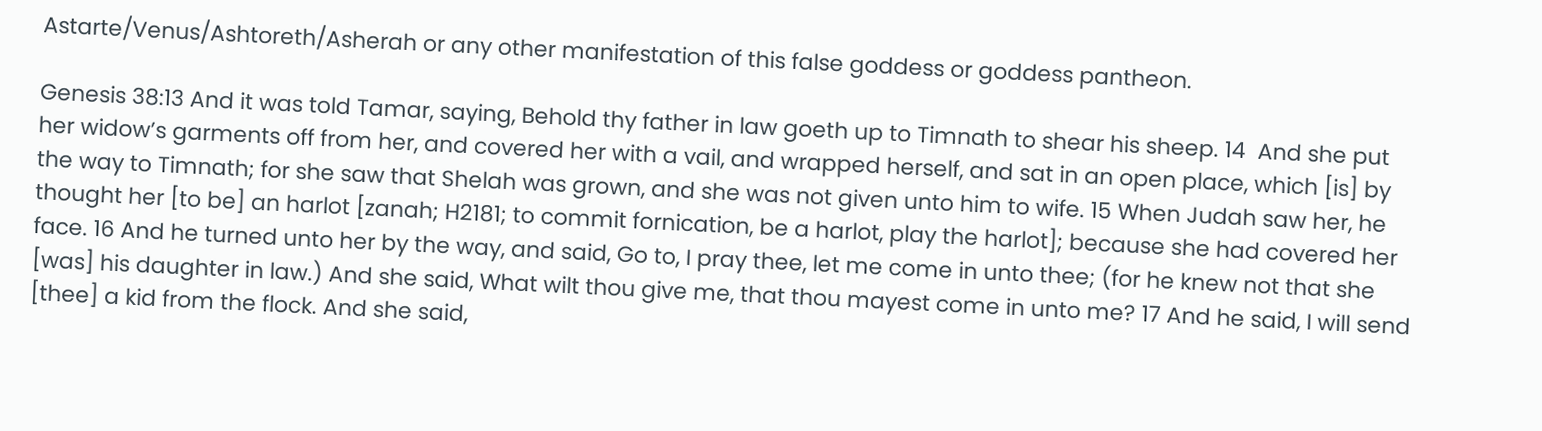Astarte/Venus/Ashtoreth/Asherah or any other manifestation of this false goddess or goddess pantheon.

Genesis 38:13 And it was told Tamar, saying, Behold thy father in law goeth up to Timnath to shear his sheep. 14  And she put her widow’s garments off from her, and covered her with a vail, and wrapped herself, and sat in an open place, which [is] by the way to Timnath; for she saw that Shelah was grown, and she was not given unto him to wife. 15 When Judah saw her, he thought her [to be] an harlot [zanah; H2181; to commit fornication, be a harlot, play the harlot]; because she had covered her face. 16 And he turned unto her by the way, and said, Go to, I pray thee, let me come in unto thee; (for he knew not that she [was] his daughter in law.) And she said, What wilt thou give me, that thou mayest come in unto me? 17 And he said, I will send [thee] a kid from the flock. And she said,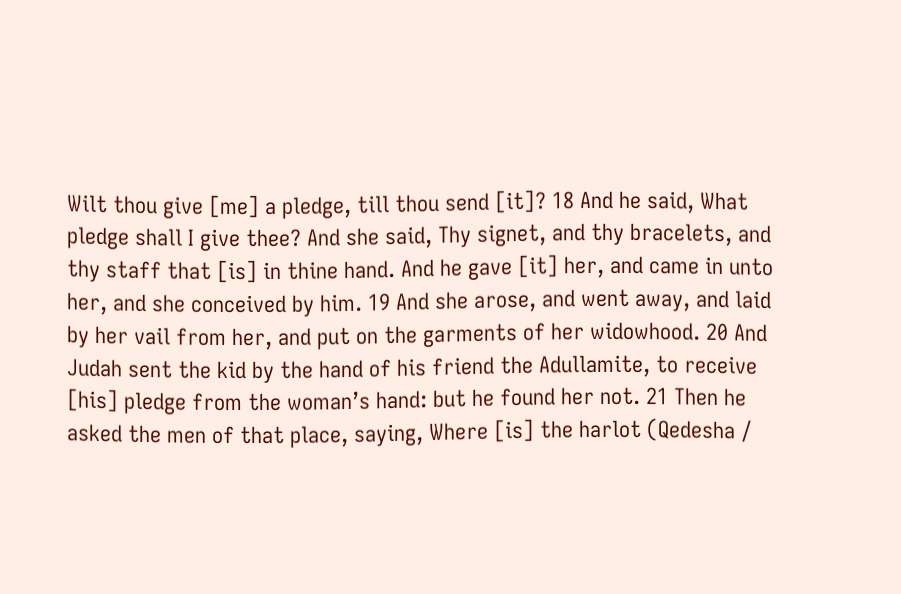Wilt thou give [me] a pledge, till thou send [it]? 18 And he said, What pledge shall I give thee? And she said, Thy signet, and thy bracelets, and thy staff that [is] in thine hand. And he gave [it] her, and came in unto her, and she conceived by him. 19 And she arose, and went away, and laid by her vail from her, and put on the garments of her widowhood. 20 And Judah sent the kid by the hand of his friend the Adullamite, to receive [his] pledge from the woman’s hand: but he found her not. 21 Then he asked the men of that place, saying, Where [is] the harlot (Qedesha /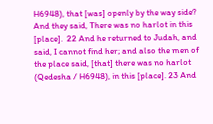H6948), that [was] openly by the way side? And they said, There was no harlot in this [place].  22 And he returned to Judah, and said, I cannot find her; and also the men of the place said, [that] there was no harlot (Qedesha / H6948), in this [place]. 23 And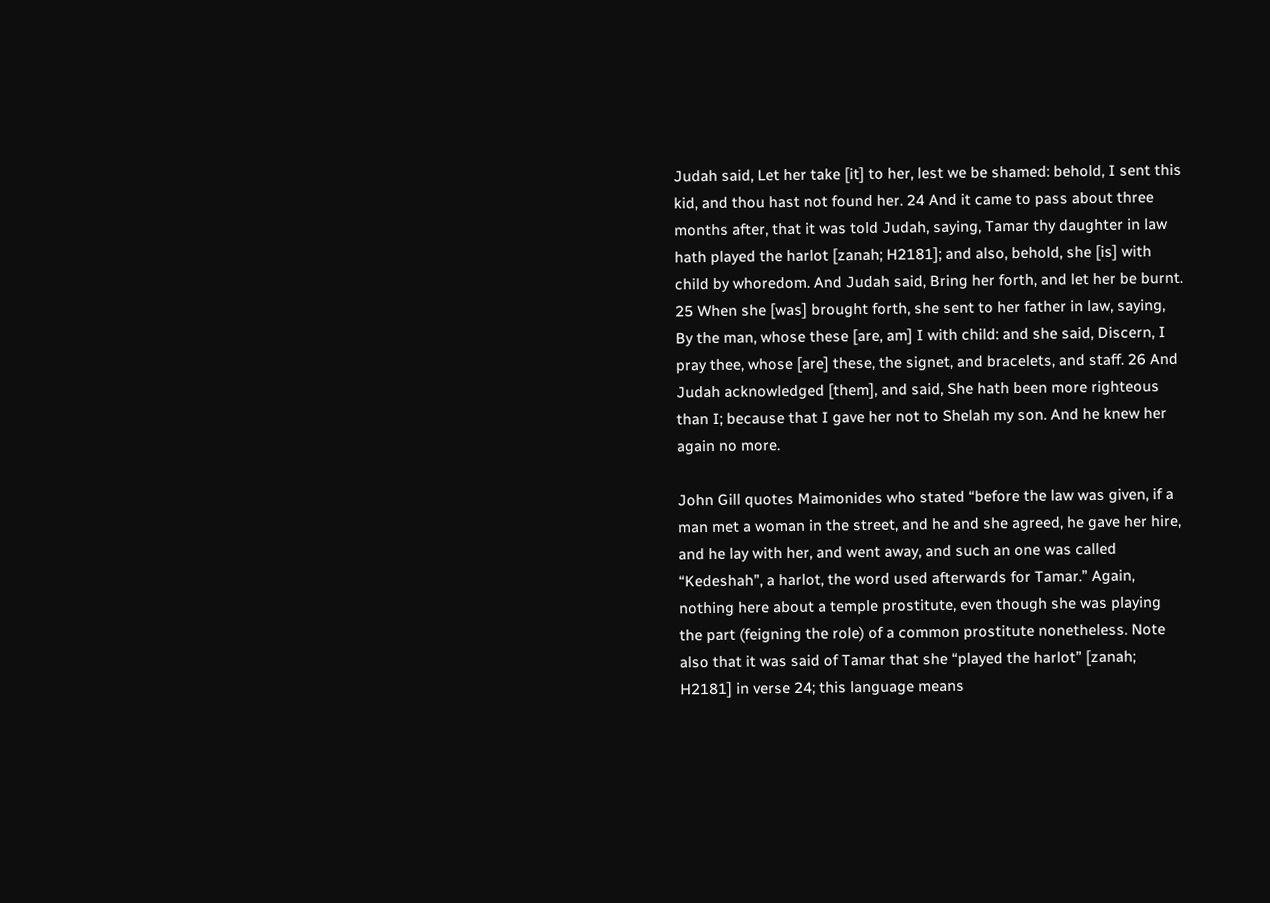Judah said, Let her take [it] to her, lest we be shamed: behold, I sent this kid, and thou hast not found her. 24 And it came to pass about three months after, that it was told Judah, saying, Tamar thy daughter in law hath played the harlot [zanah; H2181]; and also, behold, she [is] with child by whoredom. And Judah said, Bring her forth, and let her be burnt. 25 When she [was] brought forth, she sent to her father in law, saying, By the man, whose these [are, am] I with child: and she said, Discern, I pray thee, whose [are] these, the signet, and bracelets, and staff. 26 And Judah acknowledged [them], and said, She hath been more righteous than I; because that I gave her not to Shelah my son. And he knew her again no more.

John Gill quotes Maimonides who stated “before the law was given, if a man met a woman in the street, and he and she agreed, he gave her hire, and he lay with her, and went away, and such an one was called “Kedeshah”, a harlot, the word used afterwards for Tamar.” Again, nothing here about a temple prostitute, even though she was playing the part (feigning the role) of a common prostitute nonetheless. Note also that it was said of Tamar that she “played the harlot” [zanah; H2181] in verse 24; this language means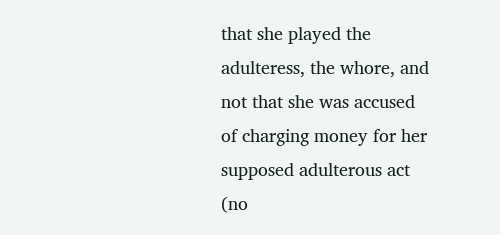that she played the adulteress, the whore, and not that she was accused of charging money for her supposed adulterous act (no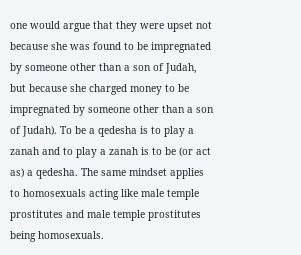one would argue that they were upset not because she was found to be impregnated by someone other than a son of Judah, but because she charged money to be impregnated by someone other than a son of Judah). To be a qedesha is to play a zanah and to play a zanah is to be (or act as) a qedesha. The same mindset applies to homosexuals acting like male temple prostitutes and male temple prostitutes being homosexuals.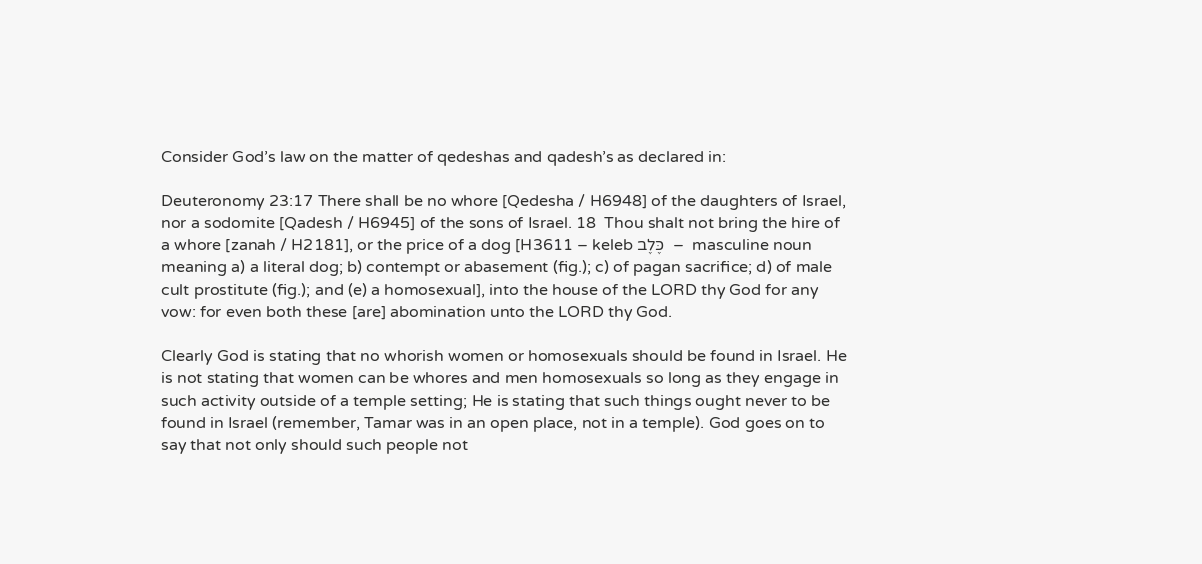Consider God’s law on the matter of qedeshas and qadesh’s as declared in:

Deuteronomy 23:17 There shall be no whore [Qedesha / H6948] of the daughters of Israel, nor a sodomite [Qadesh / H6945] of the sons of Israel. 18  Thou shalt not bring the hire of a whore [zanah / H2181], or the price of a dog [H3611 – keleb כֶּלֶב  –  masculine noun meaning a) a literal dog; b) contempt or abasement (fig.); c) of pagan sacrifice; d) of male cult prostitute (fig.); and (e) a homosexual], into the house of the LORD thy God for any vow: for even both these [are] abomination unto the LORD thy God.

Clearly God is stating that no whorish women or homosexuals should be found in Israel. He is not stating that women can be whores and men homosexuals so long as they engage in such activity outside of a temple setting; He is stating that such things ought never to be found in Israel (remember, Tamar was in an open place, not in a temple). God goes on to say that not only should such people not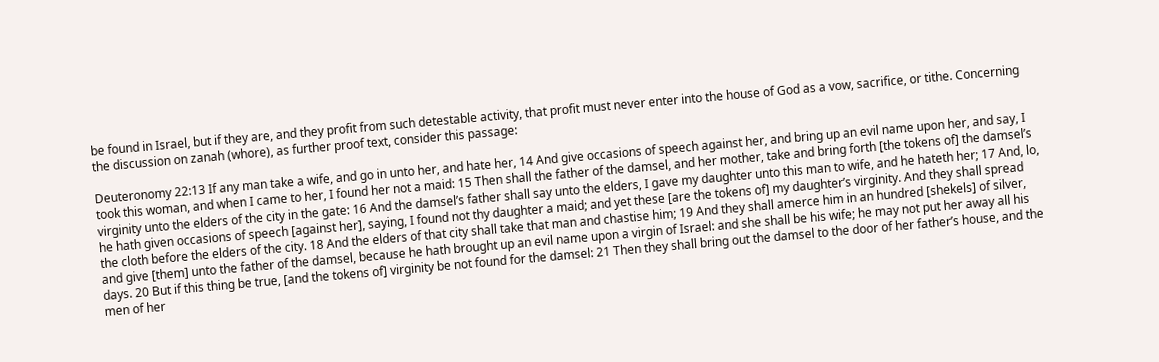be found in Israel, but if they are, and they profit from such detestable activity, that profit must never enter into the house of God as a vow, sacrifice, or tithe. Concerning the discussion on zanah (whore), as further proof text, consider this passage:

Deuteronomy 22:13 If any man take a wife, and go in unto her, and hate her, 14 And give occasions of speech against her, and bring up an evil name upon her, and say, I took this woman, and when I came to her, I found her not a maid: 15 Then shall the father of the damsel, and her mother, take and bring forth [the tokens of] the damsel’s virginity unto the elders of the city in the gate: 16 And the damsel’s father shall say unto the elders, I gave my daughter unto this man to wife, and he hateth her; 17 And, lo, he hath given occasions of speech [against her], saying, I found not thy daughter a maid; and yet these [are the tokens of] my daughter’s virginity. And they shall spread the cloth before the elders of the city. 18 And the elders of that city shall take that man and chastise him; 19 And they shall amerce him in an hundred [shekels] of silver, and give [them] unto the father of the damsel, because he hath brought up an evil name upon a virgin of Israel: and she shall be his wife; he may not put her away all his days. 20 But if this thing be true, [and the tokens of] virginity be not found for the damsel: 21 Then they shall bring out the damsel to the door of her father’s house, and the men of her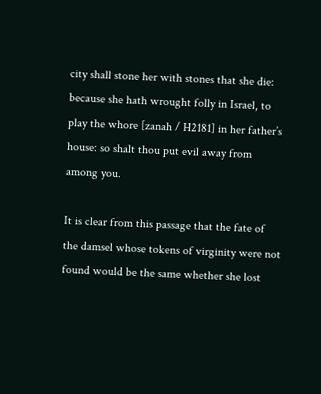city shall stone her with stones that she die: because she hath wrought folly in Israel, to play the whore [zanah / H2181] in her father’s house: so shalt thou put evil away from among you.

It is clear from this passage that the fate of the damsel whose tokens of virginity were not found would be the same whether she lost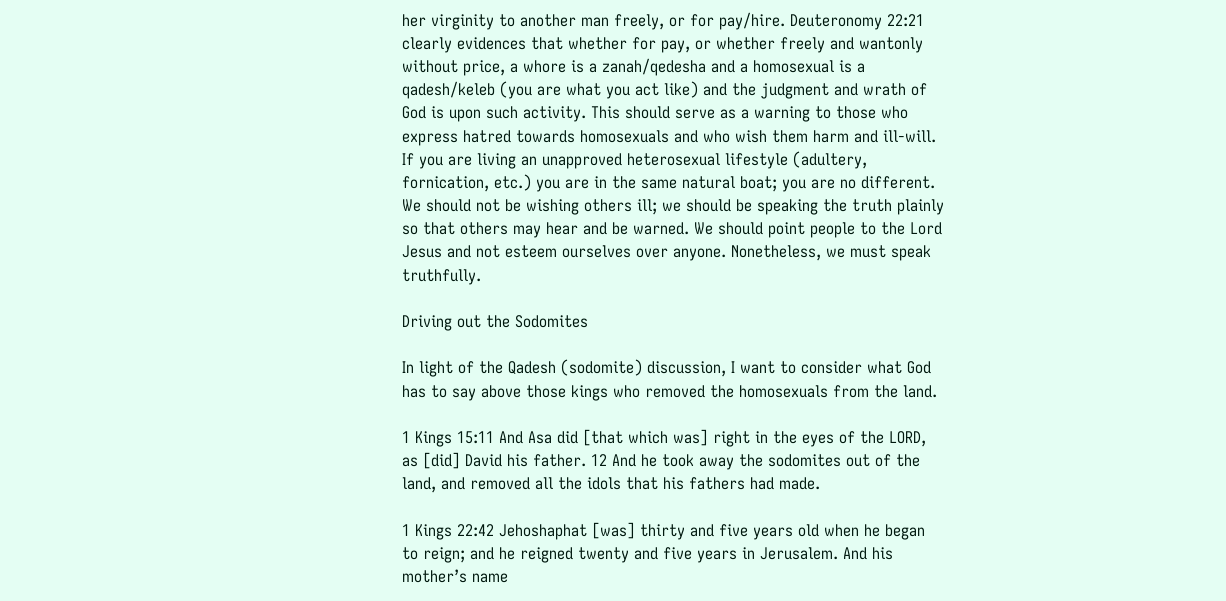her virginity to another man freely, or for pay/hire. Deuteronomy 22:21 clearly evidences that whether for pay, or whether freely and wantonly without price, a whore is a zanah/qedesha and a homosexual is a qadesh/keleb (you are what you act like) and the judgment and wrath of God is upon such activity. This should serve as a warning to those who express hatred towards homosexuals and who wish them harm and ill-will. If you are living an unapproved heterosexual lifestyle (adultery, fornication, etc.) you are in the same natural boat; you are no different. We should not be wishing others ill; we should be speaking the truth plainly so that others may hear and be warned. We should point people to the Lord Jesus and not esteem ourselves over anyone. Nonetheless, we must speak truthfully.

Driving out the Sodomites

In light of the Qadesh (sodomite) discussion, I want to consider what God has to say above those kings who removed the homosexuals from the land.

1 Kings 15:11 And Asa did [that which was] right in the eyes of the LORD, as [did] David his father. 12 And he took away the sodomites out of the land, and removed all the idols that his fathers had made.

1 Kings 22:42 Jehoshaphat [was] thirty and five years old when he began to reign; and he reigned twenty and five years in Jerusalem. And his mother’s name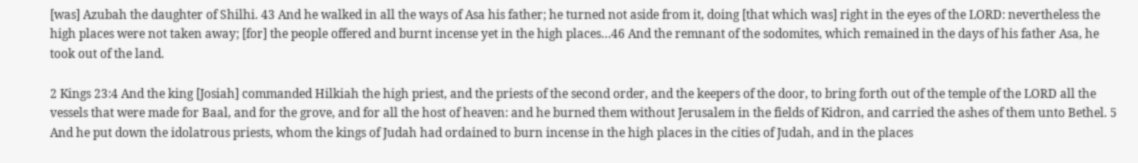[was] Azubah the daughter of Shilhi. 43 And he walked in all the ways of Asa his father; he turned not aside from it, doing [that which was] right in the eyes of the LORD: nevertheless the high places were not taken away; [for] the people offered and burnt incense yet in the high places…46 And the remnant of the sodomites, which remained in the days of his father Asa, he took out of the land.

2 Kings 23:4 And the king [Josiah] commanded Hilkiah the high priest, and the priests of the second order, and the keepers of the door, to bring forth out of the temple of the LORD all the vessels that were made for Baal, and for the grove, and for all the host of heaven: and he burned them without Jerusalem in the fields of Kidron, and carried the ashes of them unto Bethel. 5 And he put down the idolatrous priests, whom the kings of Judah had ordained to burn incense in the high places in the cities of Judah, and in the places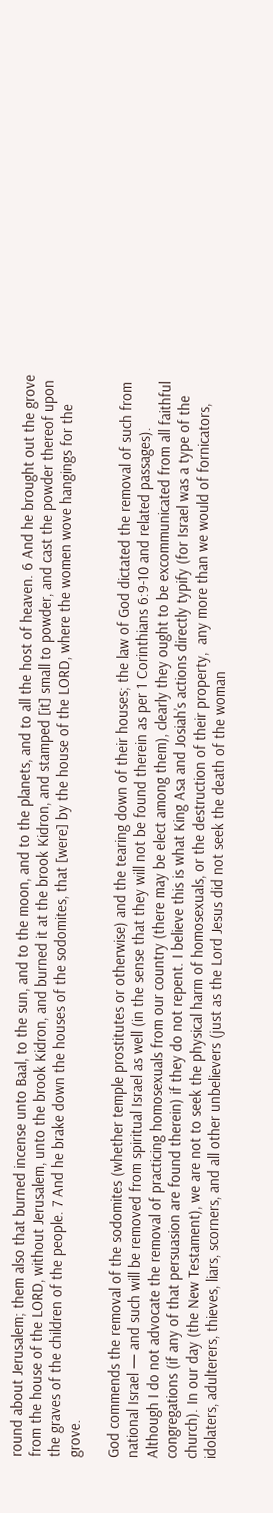round about Jerusalem; them also that burned incense unto Baal, to the sun, and to the moon, and to the planets, and to all the host of heaven. 6 And he brought out the grove from the house of the LORD, without Jerusalem, unto the brook Kidron, and burned it at the brook Kidron, and stamped [it] small to powder, and cast the powder thereof upon the graves of the children of the people. 7 And he brake down the houses of the sodomites, that [were] by the house of the LORD, where the women wove hangings for the grove.

God commends the removal of the sodomites (whether temple prostitutes or otherwise) and the tearing down of their houses; the law of God dictated the removal of such from national Israel — and such will be removed from spiritual Israel as well (in the sense that they will not be found therein as per 1 Corinthians 6:9-10 and related passages). Although I do not advocate the removal of practicing homosexuals from our country (there may be elect among them), clearly they ought to be excommunicated from all faithful congregations (if any of that persuasion are found therein) if they do not repent. I believe this is what King Asa and Josiah’s actions directly typify (for Israel was a type of the church). In our day (the New Testament), we are not to seek the physical harm of homosexuals, or the destruction of their property,  any more than we would of fornicators, idolaters, adulterers, thieves, liars, scorners, and all other unbelievers (just as the Lord Jesus did not seek the death of the woman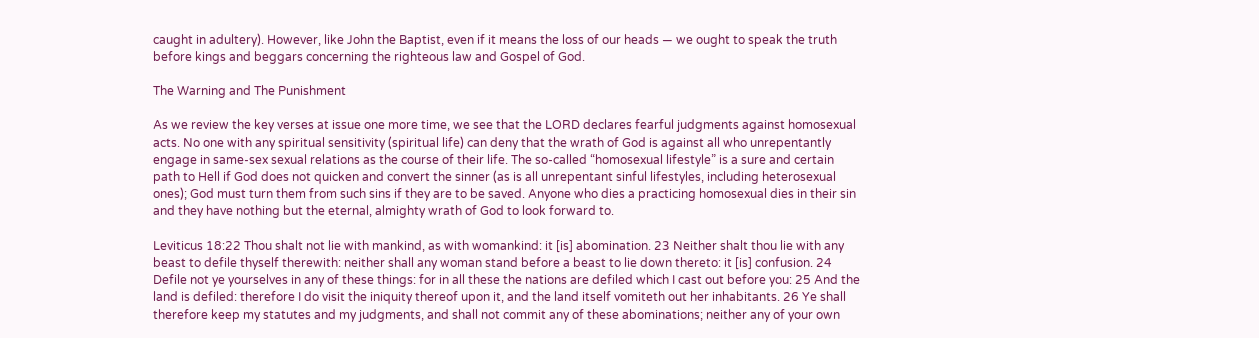caught in adultery). However, like John the Baptist, even if it means the loss of our heads — we ought to speak the truth before kings and beggars concerning the righteous law and Gospel of God.

The Warning and The Punishment

As we review the key verses at issue one more time, we see that the LORD declares fearful judgments against homosexual acts. No one with any spiritual sensitivity (spiritual life) can deny that the wrath of God is against all who unrepentantly engage in same-sex sexual relations as the course of their life. The so-called “homosexual lifestyle” is a sure and certain path to Hell if God does not quicken and convert the sinner (as is all unrepentant sinful lifestyles, including heterosexual ones); God must turn them from such sins if they are to be saved. Anyone who dies a practicing homosexual dies in their sin and they have nothing but the eternal, almighty wrath of God to look forward to.

Leviticus 18:22 Thou shalt not lie with mankind, as with womankind: it [is] abomination. 23 Neither shalt thou lie with any beast to defile thyself therewith: neither shall any woman stand before a beast to lie down thereto: it [is] confusion. 24 Defile not ye yourselves in any of these things: for in all these the nations are defiled which I cast out before you: 25 And the land is defiled: therefore I do visit the iniquity thereof upon it, and the land itself vomiteth out her inhabitants. 26 Ye shall therefore keep my statutes and my judgments, and shall not commit any of these abominations; neither any of your own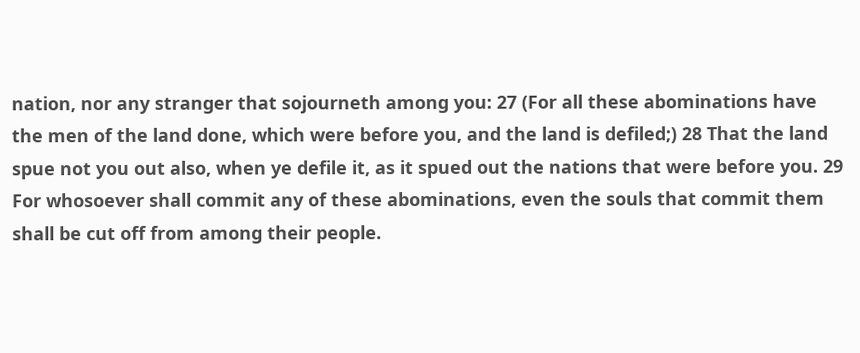nation, nor any stranger that sojourneth among you: 27 (For all these abominations have the men of the land done, which were before you, and the land is defiled;) 28 That the land spue not you out also, when ye defile it, as it spued out the nations that were before you. 29 For whosoever shall commit any of these abominations, even the souls that commit them shall be cut off from among their people.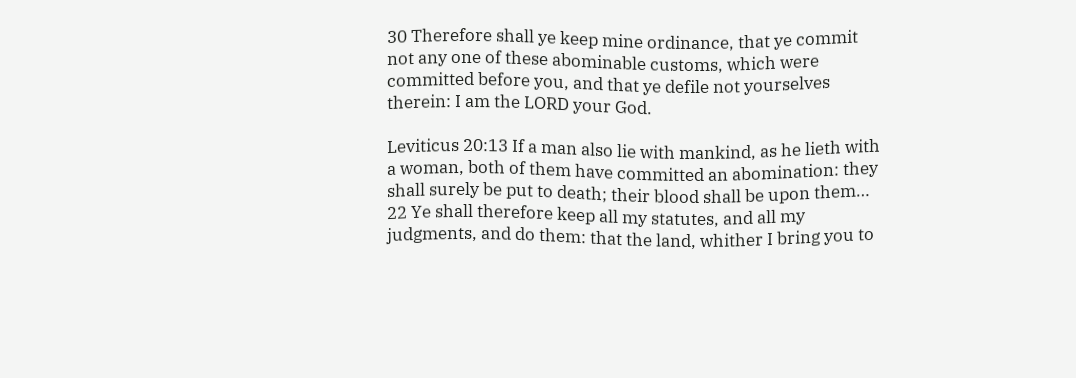30 Therefore shall ye keep mine ordinance, that ye commit not any one of these abominable customs, which were committed before you, and that ye defile not yourselves therein: I am the LORD your God.

Leviticus 20:13 If a man also lie with mankind, as he lieth with a woman, both of them have committed an abomination: they shall surely be put to death; their blood shall be upon them… 22 Ye shall therefore keep all my statutes, and all my judgments, and do them: that the land, whither I bring you to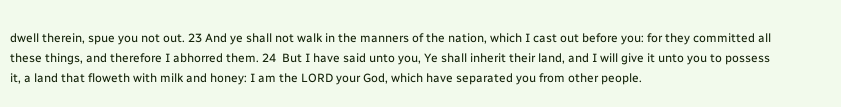dwell therein, spue you not out. 23 And ye shall not walk in the manners of the nation, which I cast out before you: for they committed all these things, and therefore I abhorred them. 24  But I have said unto you, Ye shall inherit their land, and I will give it unto you to possess it, a land that floweth with milk and honey: I am the LORD your God, which have separated you from other people.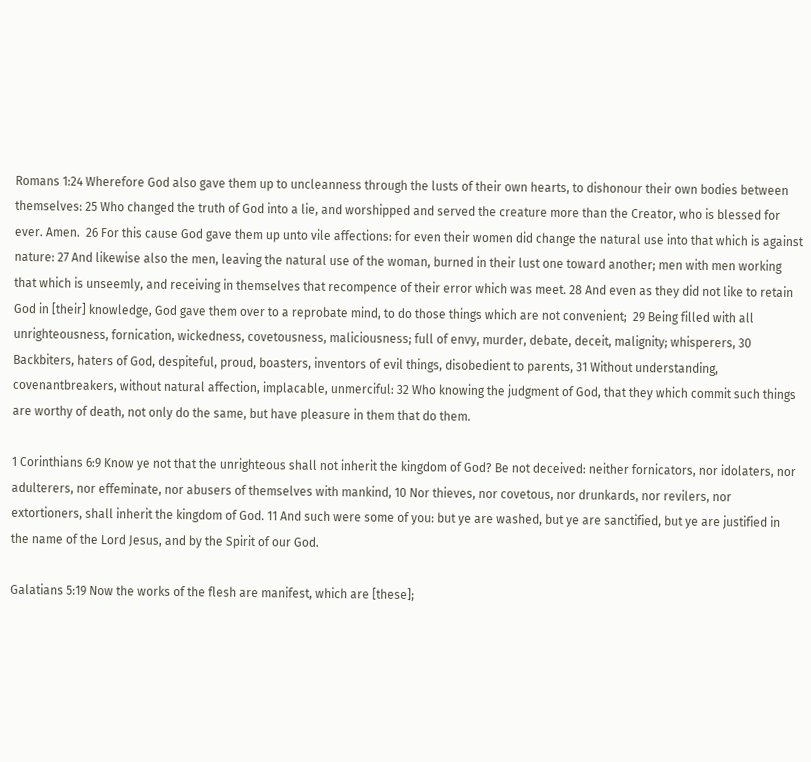Romans 1:24 Wherefore God also gave them up to uncleanness through the lusts of their own hearts, to dishonour their own bodies between themselves: 25 Who changed the truth of God into a lie, and worshipped and served the creature more than the Creator, who is blessed for ever. Amen.  26 For this cause God gave them up unto vile affections: for even their women did change the natural use into that which is against nature: 27 And likewise also the men, leaving the natural use of the woman, burned in their lust one toward another; men with men working that which is unseemly, and receiving in themselves that recompence of their error which was meet. 28 And even as they did not like to retain God in [their] knowledge, God gave them over to a reprobate mind, to do those things which are not convenient;  29 Being filled with all unrighteousness, fornication, wickedness, covetousness, maliciousness; full of envy, murder, debate, deceit, malignity; whisperers, 30 Backbiters, haters of God, despiteful, proud, boasters, inventors of evil things, disobedient to parents, 31 Without understanding, covenantbreakers, without natural affection, implacable, unmerciful: 32 Who knowing the judgment of God, that they which commit such things are worthy of death, not only do the same, but have pleasure in them that do them.

1 Corinthians 6:9 Know ye not that the unrighteous shall not inherit the kingdom of God? Be not deceived: neither fornicators, nor idolaters, nor adulterers, nor effeminate, nor abusers of themselves with mankind, 10 Nor thieves, nor covetous, nor drunkards, nor revilers, nor extortioners, shall inherit the kingdom of God. 11 And such were some of you: but ye are washed, but ye are sanctified, but ye are justified in the name of the Lord Jesus, and by the Spirit of our God.

Galatians 5:19 Now the works of the flesh are manifest, which are [these];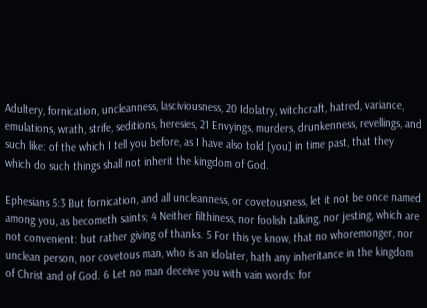Adultery, fornication, uncleanness, lasciviousness, 20 Idolatry, witchcraft, hatred, variance, emulations, wrath, strife, seditions, heresies, 21 Envyings, murders, drunkenness, revellings, and such like: of the which I tell you before, as I have also told [you] in time past, that they which do such things shall not inherit the kingdom of God.

Ephesians 5:3 But fornication, and all uncleanness, or covetousness, let it not be once named among you, as becometh saints; 4 Neither filthiness, nor foolish talking, nor jesting, which are not convenient: but rather giving of thanks. 5 For this ye know, that no whoremonger, nor unclean person, nor covetous man, who is an idolater, hath any inheritance in the kingdom of Christ and of God. 6 Let no man deceive you with vain words: for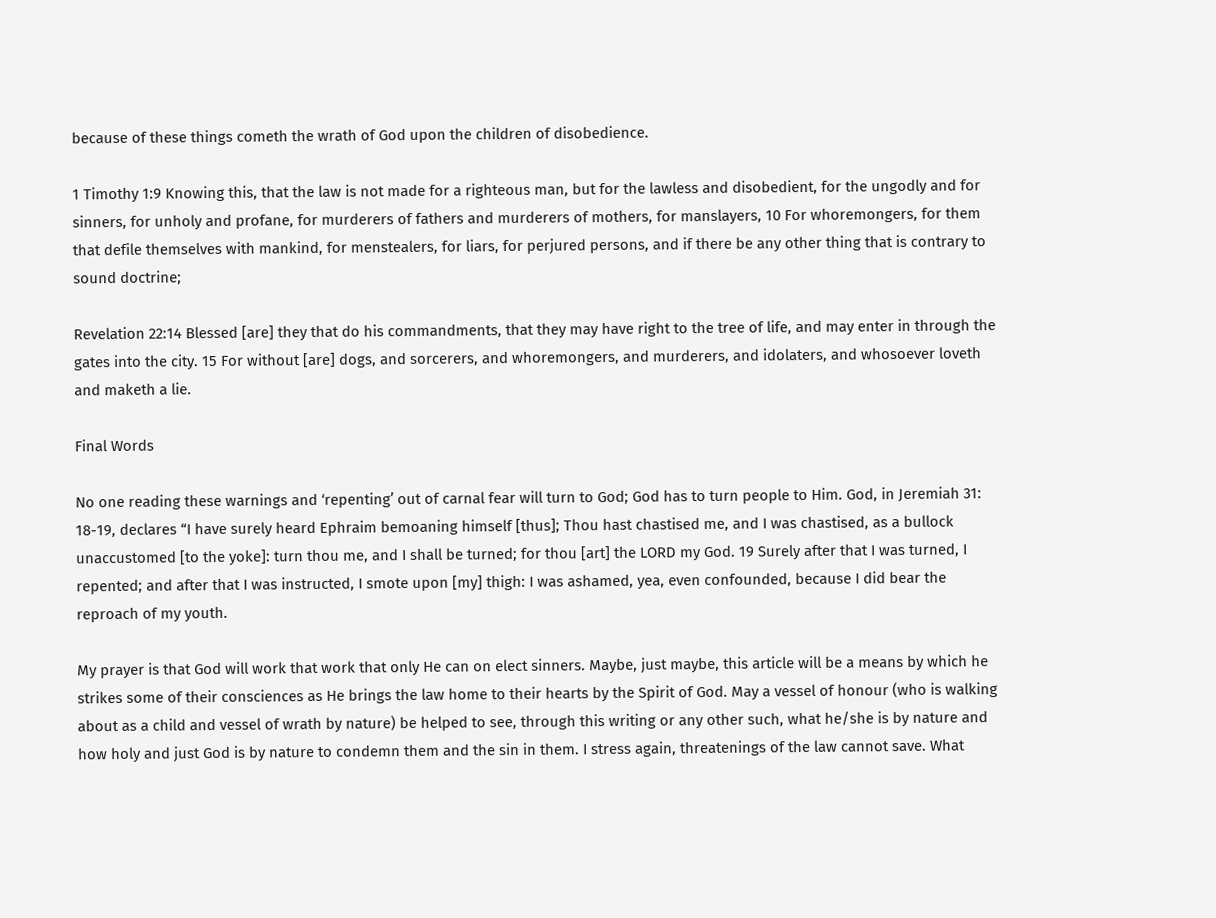because of these things cometh the wrath of God upon the children of disobedience.

1 Timothy 1:9 Knowing this, that the law is not made for a righteous man, but for the lawless and disobedient, for the ungodly and for sinners, for unholy and profane, for murderers of fathers and murderers of mothers, for manslayers, 10 For whoremongers, for them that defile themselves with mankind, for menstealers, for liars, for perjured persons, and if there be any other thing that is contrary to sound doctrine;

Revelation 22:14 Blessed [are] they that do his commandments, that they may have right to the tree of life, and may enter in through the gates into the city. 15 For without [are] dogs, and sorcerers, and whoremongers, and murderers, and idolaters, and whosoever loveth and maketh a lie.

Final Words

No one reading these warnings and ‘repenting’ out of carnal fear will turn to God; God has to turn people to Him. God, in Jeremiah 31: 18-19, declares “I have surely heard Ephraim bemoaning himself [thus]; Thou hast chastised me, and I was chastised, as a bullock unaccustomed [to the yoke]: turn thou me, and I shall be turned; for thou [art] the LORD my God. 19 Surely after that I was turned, I repented; and after that I was instructed, I smote upon [my] thigh: I was ashamed, yea, even confounded, because I did bear the reproach of my youth.

My prayer is that God will work that work that only He can on elect sinners. Maybe, just maybe, this article will be a means by which he strikes some of their consciences as He brings the law home to their hearts by the Spirit of God. May a vessel of honour (who is walking about as a child and vessel of wrath by nature) be helped to see, through this writing or any other such, what he/she is by nature and how holy and just God is by nature to condemn them and the sin in them. I stress again, threatenings of the law cannot save. What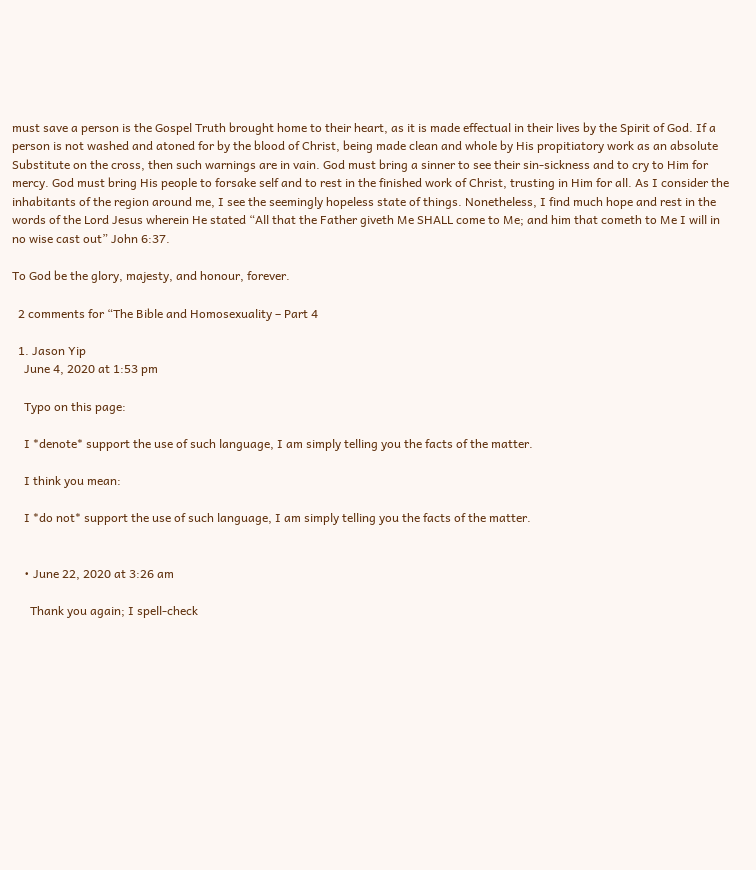must save a person is the Gospel Truth brought home to their heart, as it is made effectual in their lives by the Spirit of God. If a person is not washed and atoned for by the blood of Christ, being made clean and whole by His propitiatory work as an absolute Substitute on the cross, then such warnings are in vain. God must bring a sinner to see their sin-sickness and to cry to Him for mercy. God must bring His people to forsake self and to rest in the finished work of Christ, trusting in Him for all. As I consider the inhabitants of the region around me, I see the seemingly hopeless state of things. Nonetheless, I find much hope and rest in the words of the Lord Jesus wherein He stated “All that the Father giveth Me SHALL come to Me; and him that cometh to Me I will in no wise cast out” John 6:37.

To God be the glory, majesty, and honour, forever.

  2 comments for “The Bible and Homosexuality – Part 4

  1. Jason Yip
    June 4, 2020 at 1:53 pm

    Typo on this page:

    I *denote* support the use of such language, I am simply telling you the facts of the matter.

    I think you mean:

    I *do not* support the use of such language, I am simply telling you the facts of the matter.


    • June 22, 2020 at 3:26 am

      Thank you again; I spell-check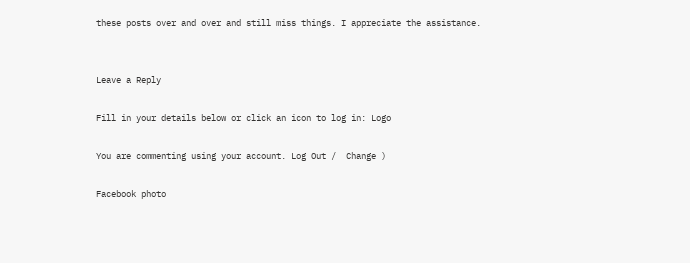these posts over and over and still miss things. I appreciate the assistance.


Leave a Reply

Fill in your details below or click an icon to log in: Logo

You are commenting using your account. Log Out /  Change )

Facebook photo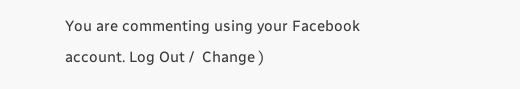You are commenting using your Facebook account. Log Out /  Change )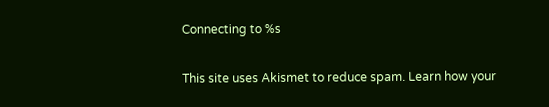Connecting to %s

This site uses Akismet to reduce spam. Learn how your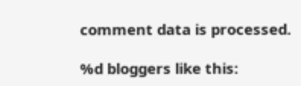comment data is processed.

%d bloggers like this: